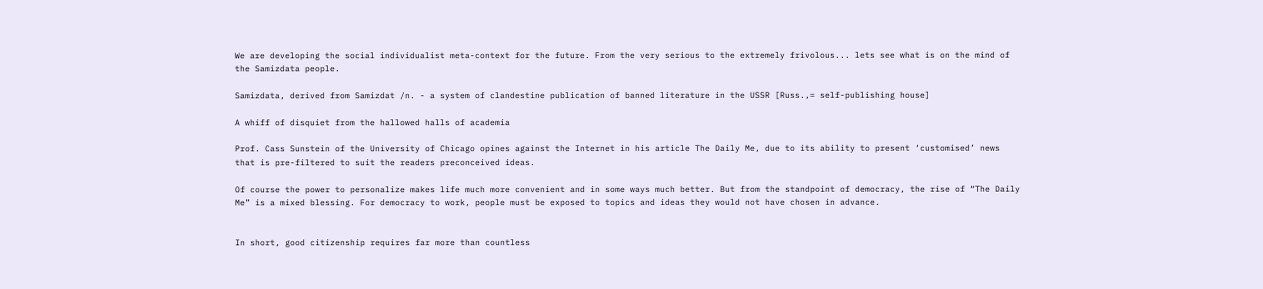We are developing the social individualist meta-context for the future. From the very serious to the extremely frivolous... lets see what is on the mind of the Samizdata people.

Samizdata, derived from Samizdat /n. - a system of clandestine publication of banned literature in the USSR [Russ.,= self-publishing house]

A whiff of disquiet from the hallowed halls of academia

Prof. Cass Sunstein of the University of Chicago opines against the Internet in his article The Daily Me, due to its ability to present ‘customised’ news that is pre-filtered to suit the readers preconceived ideas.

Of course the power to personalize makes life much more convenient and in some ways much better. But from the standpoint of democracy, the rise of “The Daily Me” is a mixed blessing. For democracy to work, people must be exposed to topics and ideas they would not have chosen in advance.


In short, good citizenship requires far more than countless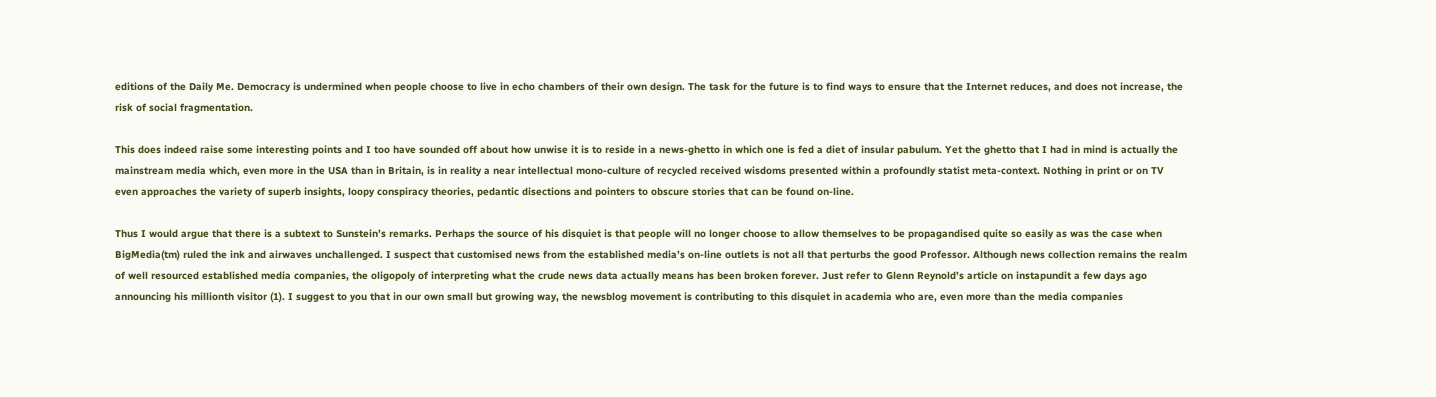editions of the Daily Me. Democracy is undermined when people choose to live in echo chambers of their own design. The task for the future is to find ways to ensure that the Internet reduces, and does not increase, the risk of social fragmentation.

This does indeed raise some interesting points and I too have sounded off about how unwise it is to reside in a news-ghetto in which one is fed a diet of insular pabulum. Yet the ghetto that I had in mind is actually the mainstream media which, even more in the USA than in Britain, is in reality a near intellectual mono-culture of recycled received wisdoms presented within a profoundly statist meta-context. Nothing in print or on TV even approaches the variety of superb insights, loopy conspiracy theories, pedantic disections and pointers to obscure stories that can be found on-line.

Thus I would argue that there is a subtext to Sunstein’s remarks. Perhaps the source of his disquiet is that people will no longer choose to allow themselves to be propagandised quite so easily as was the case when BigMedia(tm) ruled the ink and airwaves unchallenged. I suspect that customised news from the established media’s on-line outlets is not all that perturbs the good Professor. Although news collection remains the realm of well resourced established media companies, the oligopoly of interpreting what the crude news data actually means has been broken forever. Just refer to Glenn Reynold’s article on instapundit a few days ago announcing his millionth visitor (1). I suggest to you that in our own small but growing way, the newsblog movement is contributing to this disquiet in academia who are, even more than the media companies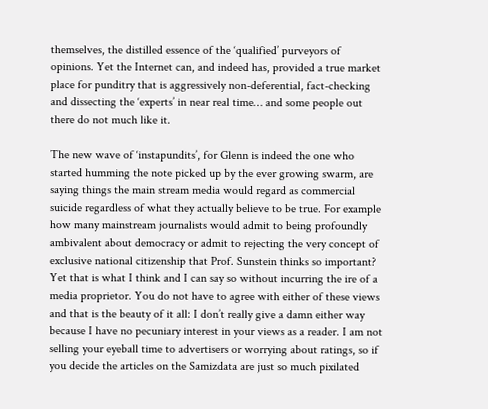themselves, the distilled essence of the ‘qualified’ purveyors of opinions. Yet the Internet can, and indeed has, provided a true market place for punditry that is aggressively non-deferential, fact-checking and dissecting the ‘experts’ in near real time… and some people out there do not much like it.

The new wave of ‘instapundits’, for Glenn is indeed the one who started humming the note picked up by the ever growing swarm, are saying things the main stream media would regard as commercial suicide regardless of what they actually believe to be true. For example how many mainstream journalists would admit to being profoundly ambivalent about democracy or admit to rejecting the very concept of exclusive national citizenship that Prof. Sunstein thinks so important? Yet that is what I think and I can say so without incurring the ire of a media proprietor. You do not have to agree with either of these views and that is the beauty of it all: I don’t really give a damn either way because I have no pecuniary interest in your views as a reader. I am not selling your eyeball time to advertisers or worrying about ratings, so if you decide the articles on the Samizdata are just so much pixilated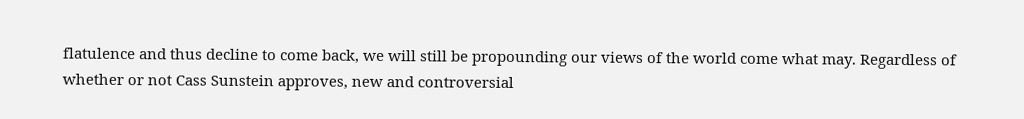flatulence and thus decline to come back, we will still be propounding our views of the world come what may. Regardless of whether or not Cass Sunstein approves, new and controversial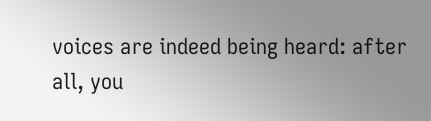voices are indeed being heard: after all, you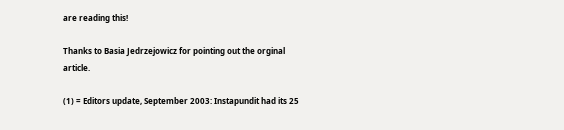are reading this!

Thanks to Basia Jedrzejowicz for pointing out the orginal article.

(1) = Editors update, September 2003: Instapundit had its 25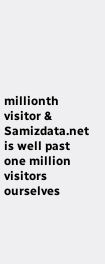millionth visitor & Samizdata.net is well past one million visitors ourselves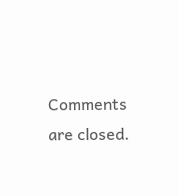Comments are closed.